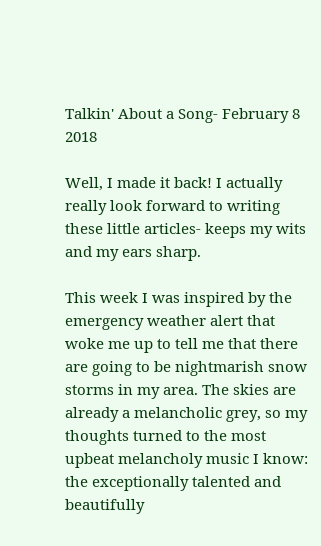Talkin' About a Song- February 8 2018

Well, I made it back! I actually really look forward to writing these little articles- keeps my wits and my ears sharp.

This week I was inspired by the emergency weather alert that woke me up to tell me that there are going to be nightmarish snow storms in my area. The skies are already a melancholic grey, so my thoughts turned to the most upbeat melancholy music I know: the exceptionally talented and beautifully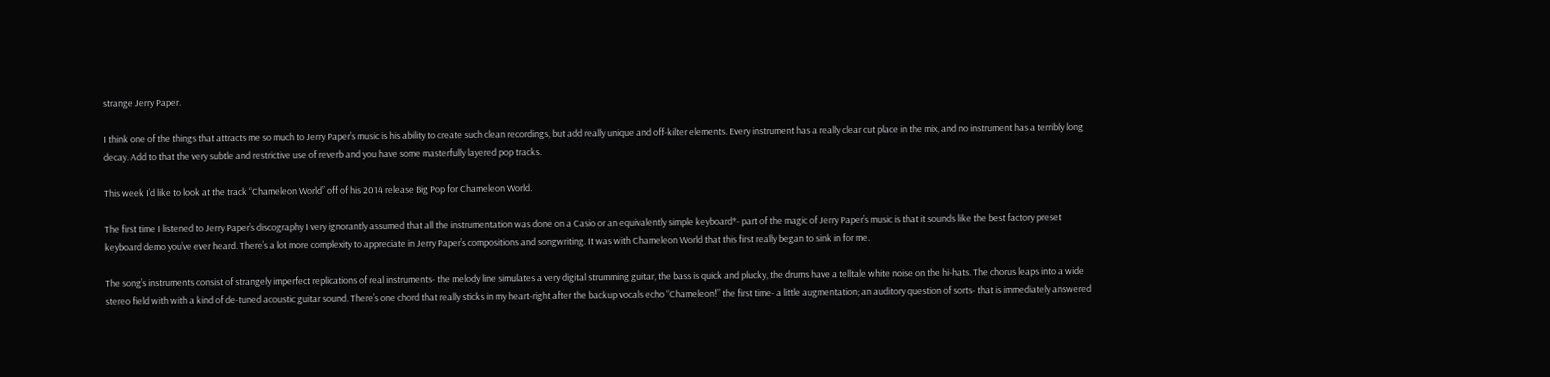strange Jerry Paper.

I think one of the things that attracts me so much to Jerry Paper’s music is his ability to create such clean recordings, but add really unique and off-kilter elements. Every instrument has a really clear cut place in the mix, and no instrument has a terribly long decay. Add to that the very subtle and restrictive use of reverb and you have some masterfully layered pop tracks.

This week I’d like to look at the track “Chameleon World” off of his 2014 release Big Pop for Chameleon World.

The first time I listened to Jerry Paper’s discography I very ignorantly assumed that all the instrumentation was done on a Casio or an equivalently simple keyboard*- part of the magic of Jerry Paper’s music is that it sounds like the best factory preset keyboard demo you’ve ever heard. There’s a lot more complexity to appreciate in Jerry Paper’s compositions and songwriting. It was with Chameleon World that this first really began to sink in for me.

The song’s instruments consist of strangely imperfect replications of real instruments- the melody line simulates a very digital strumming guitar, the bass is quick and plucky, the drums have a telltale white noise on the hi-hats. The chorus leaps into a wide stereo field with with a kind of de-tuned acoustic guitar sound. There’s one chord that really sticks in my heart-right after the backup vocals echo “Chameleon!” the first time- a little augmentation; an auditory question of sorts- that is immediately answered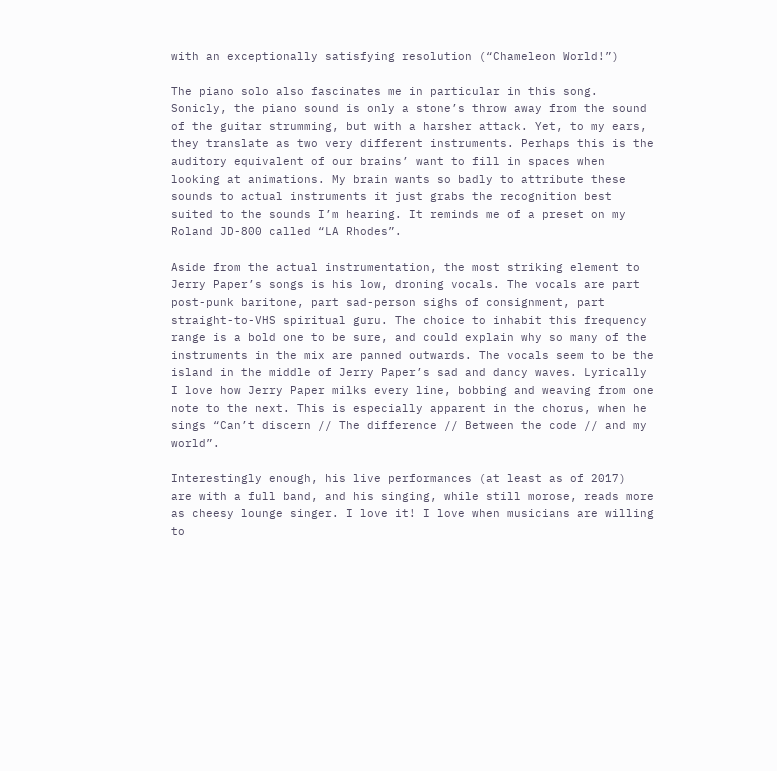with an exceptionally satisfying resolution (“Chameleon World!”)

The piano solo also fascinates me in particular in this song. Sonicly, the piano sound is only a stone’s throw away from the sound of the guitar strumming, but with a harsher attack. Yet, to my ears, they translate as two very different instruments. Perhaps this is the auditory equivalent of our brains’ want to fill in spaces when looking at animations. My brain wants so badly to attribute these sounds to actual instruments it just grabs the recognition best suited to the sounds I’m hearing. It reminds me of a preset on my Roland JD-800 called “LA Rhodes”.

Aside from the actual instrumentation, the most striking element to Jerry Paper’s songs is his low, droning vocals. The vocals are part post-punk baritone, part sad-person sighs of consignment, part straight-to-VHS spiritual guru. The choice to inhabit this frequency range is a bold one to be sure, and could explain why so many of the instruments in the mix are panned outwards. The vocals seem to be the island in the middle of Jerry Paper’s sad and dancy waves. Lyrically I love how Jerry Paper milks every line, bobbing and weaving from one note to the next. This is especially apparent in the chorus, when he sings “Can’t discern // The difference // Between the code // and my world”.

Interestingly enough, his live performances (at least as of 2017)  are with a full band, and his singing, while still morose, reads more as cheesy lounge singer. I love it! I love when musicians are willing to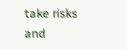take risks and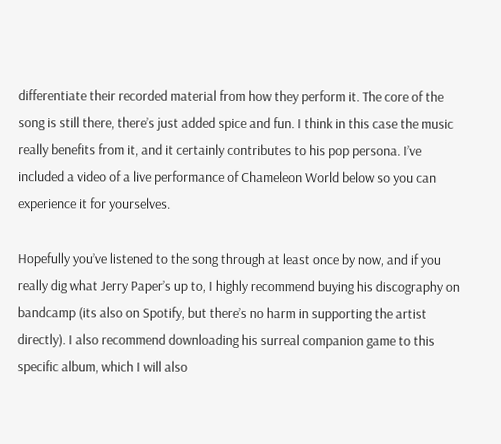differentiate their recorded material from how they perform it. The core of the song is still there, there’s just added spice and fun. I think in this case the music really benefits from it, and it certainly contributes to his pop persona. I’ve included a video of a live performance of Chameleon World below so you can experience it for yourselves.

Hopefully you’ve listened to the song through at least once by now, and if you really dig what Jerry Paper’s up to, I highly recommend buying his discography on bandcamp (its also on Spotify, but there’s no harm in supporting the artist directly). I also recommend downloading his surreal companion game to this specific album, which I will also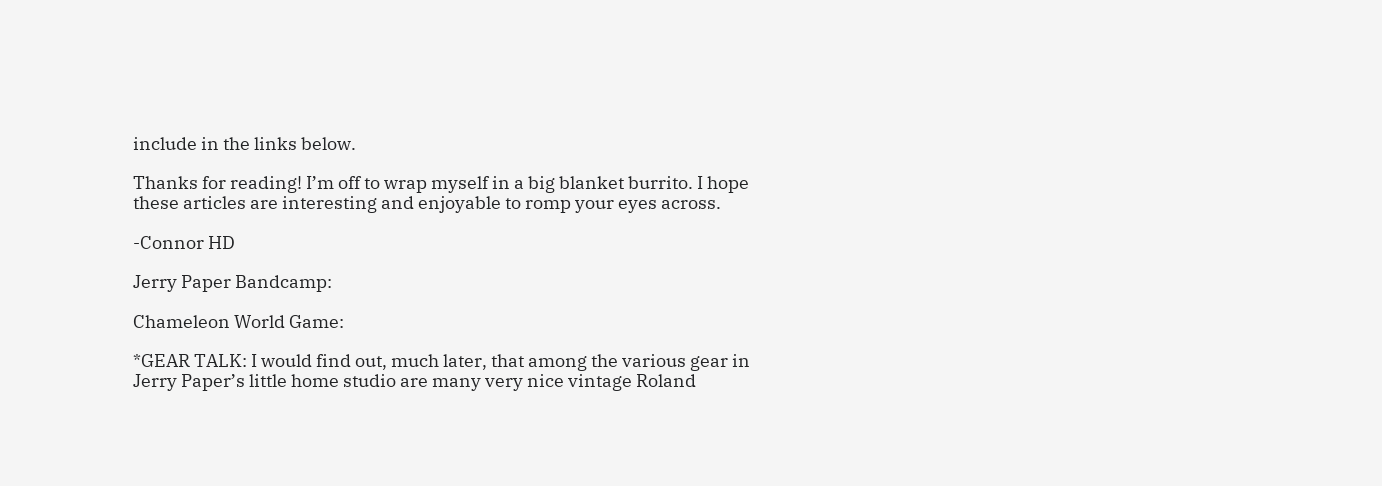include in the links below.

Thanks for reading! I’m off to wrap myself in a big blanket burrito. I hope these articles are interesting and enjoyable to romp your eyes across.

-Connor HD

Jerry Paper Bandcamp:

Chameleon World Game:

*GEAR TALK: I would find out, much later, that among the various gear in Jerry Paper’s little home studio are many very nice vintage Roland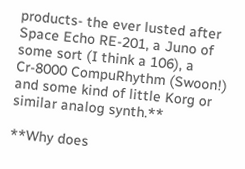products- the ever lusted after Space Echo RE-201, a Juno of some sort (I think a 106), a Cr-8000 CompuRhythm (Swoon!) and some kind of little Korg or similar analog synth.**

**Why does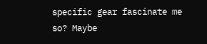specific gear fascinate me so? Maybe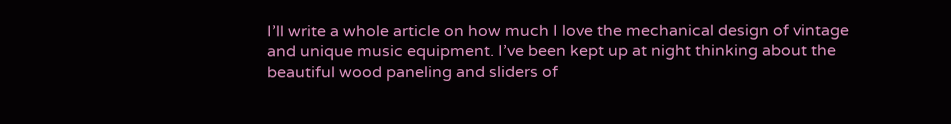I’ll write a whole article on how much I love the mechanical design of vintage and unique music equipment. I’ve been kept up at night thinking about the beautiful wood paneling and sliders of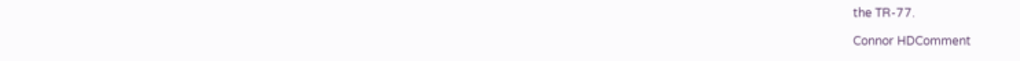the TR-77.

Connor HDComment